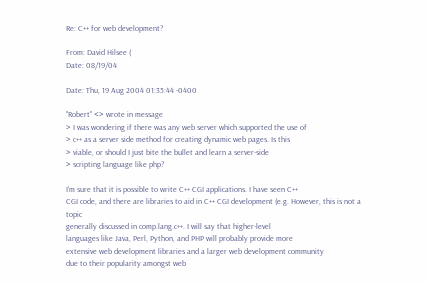Re: C++ for web development?

From: David Hilsee (
Date: 08/19/04

Date: Thu, 19 Aug 2004 01:35:44 -0400

"Robert" <> wrote in message
> I was wondering if there was any web server which supported the use of
> c++ as a server side method for creating dynamic web pages. Is this
> viable, or should I just bite the bullet and learn a server-side
> scripting language like php?

I'm sure that it is possible to write C++ CGI applications. I have seen C++
CGI code, and there are libraries to aid in C++ CGI development (e.g. However, this is not a topic
generally discussed in comp.lang.c++. I will say that higher-level
languages like Java, Perl, Python, and PHP will probably provide more
extensive web development libraries and a larger web development community
due to their popularity amongst web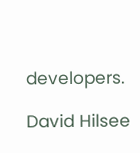developers.

David Hilsee